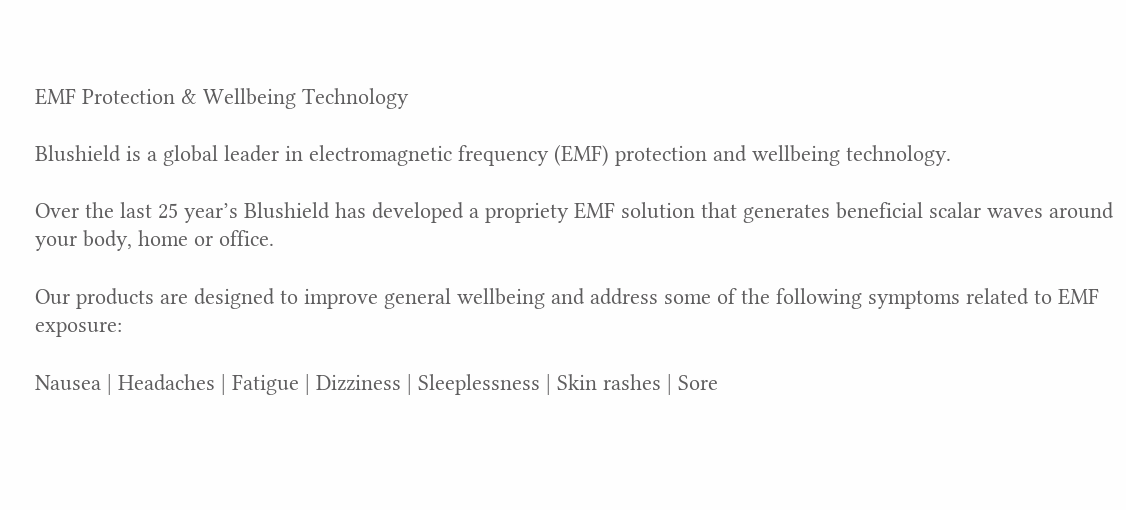EMF Protection & Wellbeing Technology

Blushield is a global leader in electromagnetic frequency (EMF) protection and wellbeing technology.

Over the last 25 year’s Blushield has developed a propriety EMF solution that generates beneficial scalar waves around your body, home or office.

Our products are designed to improve general wellbeing and address some of the following symptoms related to EMF exposure:

Nausea | Headaches | Fatigue | Dizziness | Sleeplessness | Skin rashes | Sore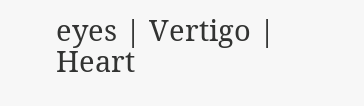eyes | Vertigo | Heart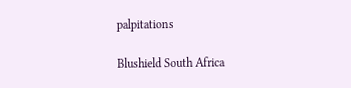palpitations

Blushield South Africa